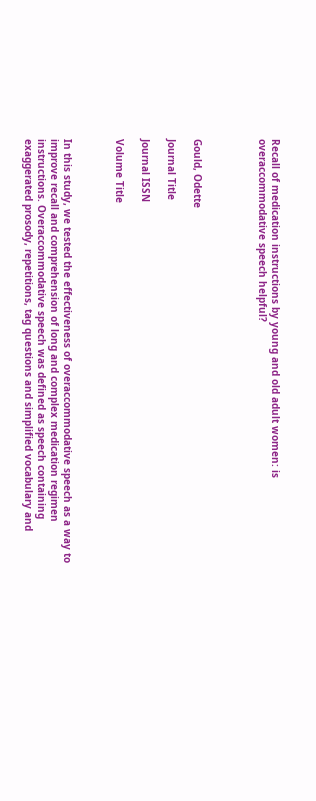Recall of medication instructions by young and old adult women: is overaccommodative speech helpful?




Gould, Odette

Journal Title

Journal ISSN

Volume Title



In this study, we tested the effectiveness of overaccommodative speech as a way to improve recall and comprehension of long and complex medication regimen instructions. Overaccommodative speech was defined as speech containing exaggerated prosody, repetitions, tag questions and simplified vocabulary and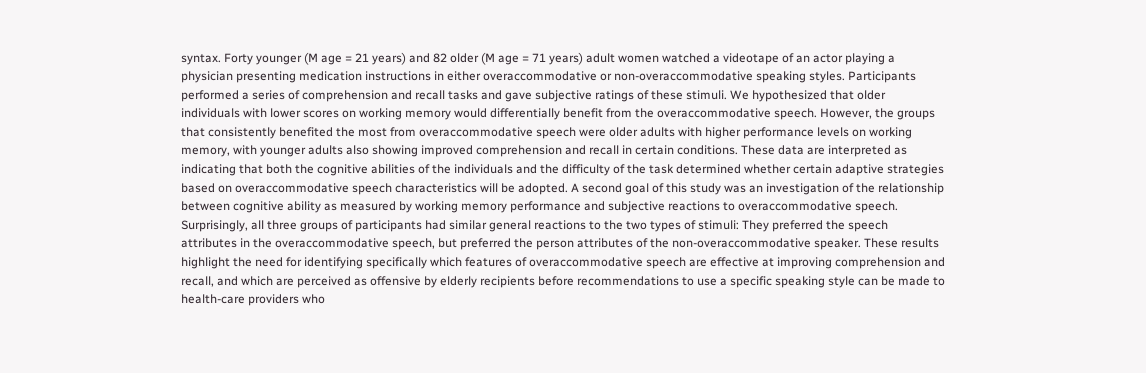syntax. Forty younger (M age = 21 years) and 82 older (M age = 71 years) adult women watched a videotape of an actor playing a physician presenting medication instructions in either overaccommodative or non-overaccommodative speaking styles. Participants performed a series of comprehension and recall tasks and gave subjective ratings of these stimuli. We hypothesized that older individuals with lower scores on working memory would differentially benefit from the overaccommodative speech. However, the groups that consistently benefited the most from overaccommodative speech were older adults with higher performance levels on working memory, with younger adults also showing improved comprehension and recall in certain conditions. These data are interpreted as indicating that both the cognitive abilities of the individuals and the difficulty of the task determined whether certain adaptive strategies based on overaccommodative speech characteristics will be adopted. A second goal of this study was an investigation of the relationship between cognitive ability as measured by working memory performance and subjective reactions to overaccommodative speech. Surprisingly, all three groups of participants had similar general reactions to the two types of stimuli: They preferred the speech attributes in the overaccommodative speech, but preferred the person attributes of the non-overaccommodative speaker. These results highlight the need for identifying specifically which features of overaccommodative speech are effective at improving comprehension and recall, and which are perceived as offensive by elderly recipients before recommendations to use a specific speaking style can be made to health-care providers who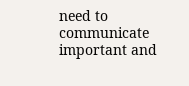need to communicate important and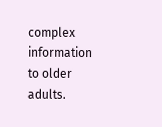complex information to older adults.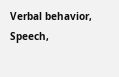Verbal behavior, Speech,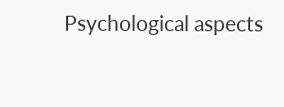Psychological aspects